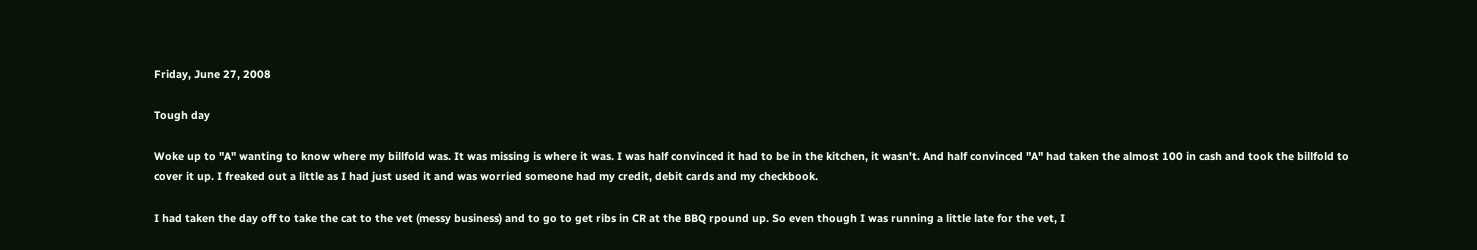Friday, June 27, 2008

Tough day

Woke up to "A" wanting to know where my billfold was. It was missing is where it was. I was half convinced it had to be in the kitchen, it wasn't. And half convinced "A" had taken the almost 100 in cash and took the billfold to cover it up. I freaked out a little as I had just used it and was worried someone had my credit, debit cards and my checkbook.

I had taken the day off to take the cat to the vet (messy business) and to go to get ribs in CR at the BBQ rpound up. So even though I was running a little late for the vet, I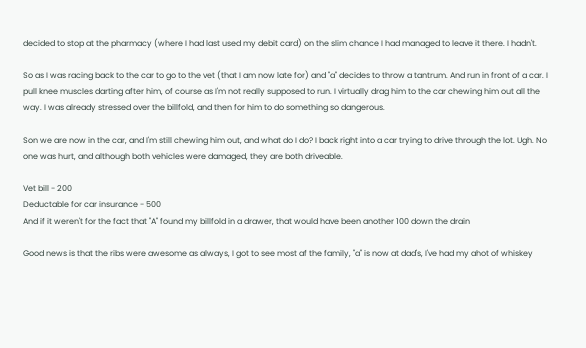decided to stop at the pharmacy (where I had last used my debit card) on the slim chance I had managed to leave it there. I hadn't.

So as I was racing back to the car to go to the vet (that I am now late for) and "a" decides to throw a tantrum. And run in front of a car. I pull knee muscles darting after him, of course as I'm not really supposed to run. I virtually drag him to the car chewing him out all the way. I was already stressed over the billfold, and then for him to do something so dangerous.

Son we are now in the car, and I'm still chewing him out, and what do I do? I back right into a car trying to drive through the lot. Ugh. No one was hurt, and although both vehicles were damaged, they are both driveable.

Vet bill - 200
Deductable for car insurance - 500
And if it weren't for the fact that "A" found my billfold in a drawer, that would have been another 100 down the drain

Good news is that the ribs were awesome as always, I got to see most af the family, "a" is now at dad's, I've had my ahot of whiskey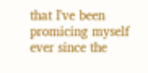that I've been promicing myself ever since the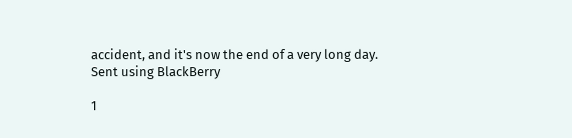accident, and it's now the end of a very long day.
Sent using BlackBerry

1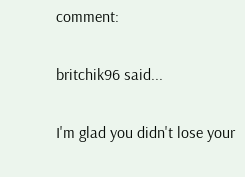comment:

britchik96 said...

I'm glad you didn't lose your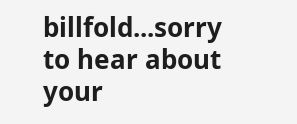billfold...sorry to hear about your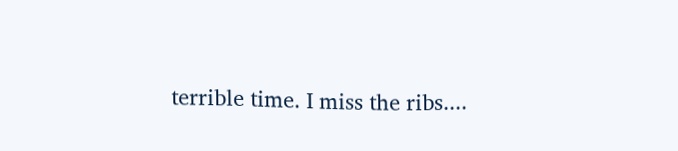terrible time. I miss the ribs....